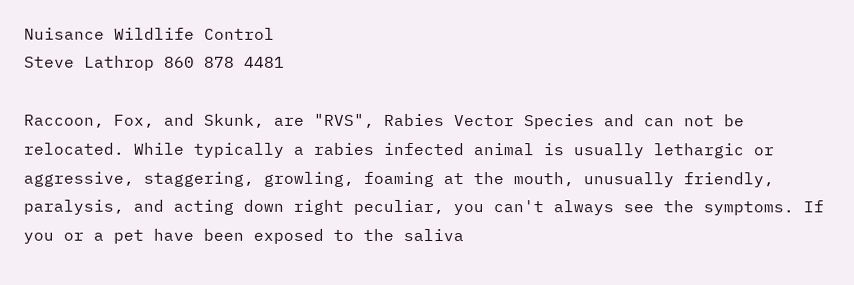Nuisance Wildlife Control
Steve Lathrop 860 878 4481

Raccoon, Fox, and Skunk, are "RVS", Rabies Vector Species and can not be relocated. While typically a rabies infected animal is usually lethargic or aggressive, staggering, growling, foaming at the mouth, unusually friendly, paralysis, and acting down right peculiar, you can't always see the symptoms. If  you or a pet have been exposed to the saliva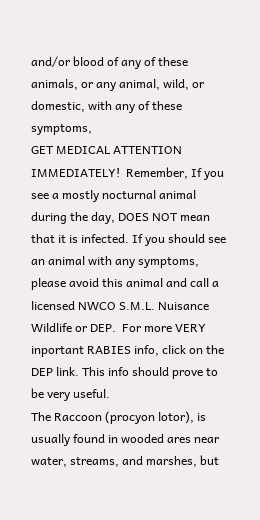and/or blood of any of these animals, or any animal, wild, or domestic, with any of these symptoms,
GET MEDICAL ATTENTION IMMEDIATELY!  Remember, If you see a mostly nocturnal animal during the day, DOES NOT mean that it is infected. If you should see an animal with any symptoms, please avoid this animal and call a licensed NWCO S.M.L. Nuisance Wildlife or DEP.  For more VERY inportant RABIES info, click on the DEP link. This info should prove to be very useful.
The Raccoon (procyon lotor), is usually found in wooded ares near water, streams, and marshes, but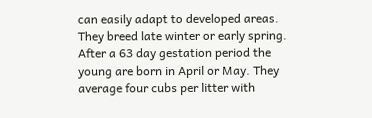can easily adapt to developed areas. They breed late winter or early spring. After a 63 day gestation period the young are born in April or May. They average four cubs per litter with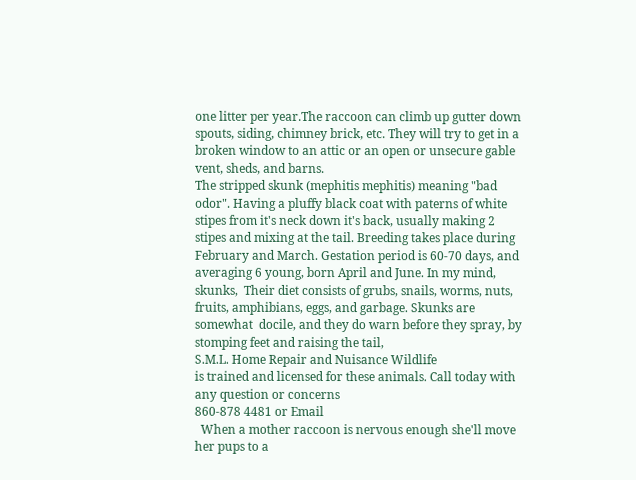one litter per year.The raccoon can climb up gutter down spouts, siding, chimney brick, etc. They will try to get in a broken window to an attic or an open or unsecure gable vent, sheds, and barns.
The stripped skunk (mephitis mephitis) meaning "bad odor". Having a pluffy black coat with paterns of white stipes from it's neck down it's back, usually making 2 stipes and mixing at the tail. Breeding takes place during February and March. Gestation period is 60-70 days, and averaging 6 young, born April and June. In my mind, skunks,  Their diet consists of grubs, snails, worms, nuts, fruits, amphibians, eggs, and garbage. Skunks are somewhat  docile, and they do warn before they spray, by stomping feet and raising the tail,
S.M.L. Home Repair and Nuisance Wildlife
is trained and licensed for these animals. Call today with any question or concerns
860-878 4481 or Email
  When a mother raccoon is nervous enough she'll move her pups to a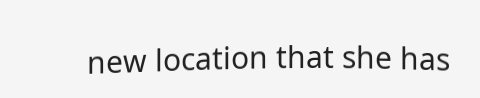new location that she has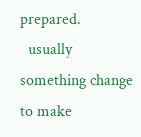prepared.
  usually something change to make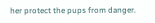her protect the pups from danger.